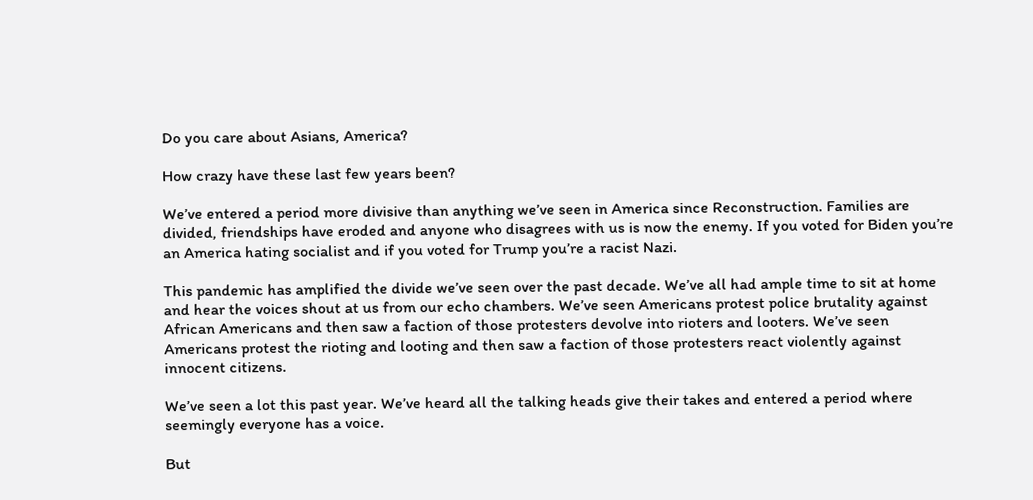Do you care about Asians, America?

How crazy have these last few years been?

We’ve entered a period more divisive than anything we’ve seen in America since Reconstruction. Families are divided, friendships have eroded and anyone who disagrees with us is now the enemy. If you voted for Biden you’re an America hating socialist and if you voted for Trump you’re a racist Nazi.

This pandemic has amplified the divide we’ve seen over the past decade. We’ve all had ample time to sit at home and hear the voices shout at us from our echo chambers. We’ve seen Americans protest police brutality against African Americans and then saw a faction of those protesters devolve into rioters and looters. We’ve seen Americans protest the rioting and looting and then saw a faction of those protesters react violently against innocent citizens.

We’ve seen a lot this past year. We’ve heard all the talking heads give their takes and entered a period where seemingly everyone has a voice.

But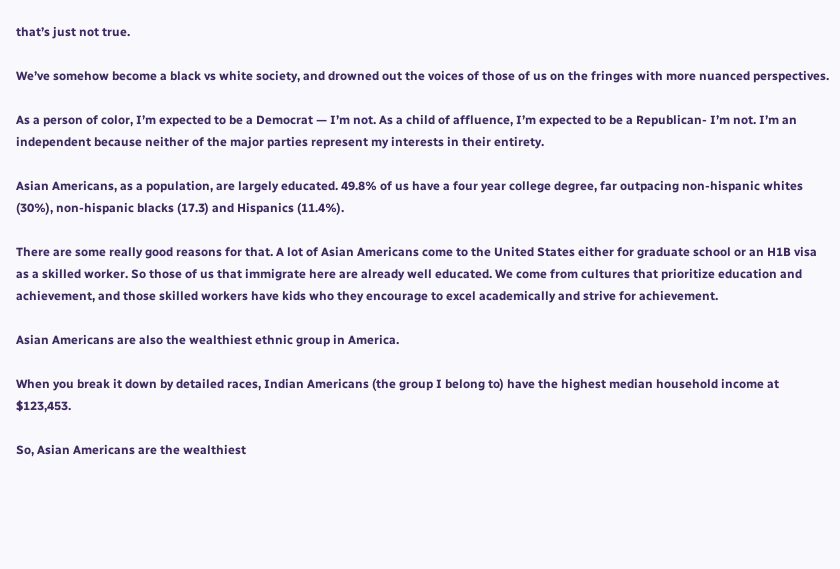that’s just not true.

We’ve somehow become a black vs white society, and drowned out the voices of those of us on the fringes with more nuanced perspectives.

As a person of color, I’m expected to be a Democrat — I’m not. As a child of affluence, I’m expected to be a Republican- I’m not. I’m an independent because neither of the major parties represent my interests in their entirety.

Asian Americans, as a population, are largely educated. 49.8% of us have a four year college degree, far outpacing non-hispanic whites (30%), non-hispanic blacks (17.3) and Hispanics (11.4%).

There are some really good reasons for that. A lot of Asian Americans come to the United States either for graduate school or an H1B visa as a skilled worker. So those of us that immigrate here are already well educated. We come from cultures that prioritize education and achievement, and those skilled workers have kids who they encourage to excel academically and strive for achievement.

Asian Americans are also the wealthiest ethnic group in America.

When you break it down by detailed races, Indian Americans (the group I belong to) have the highest median household income at $123,453.

So, Asian Americans are the wealthiest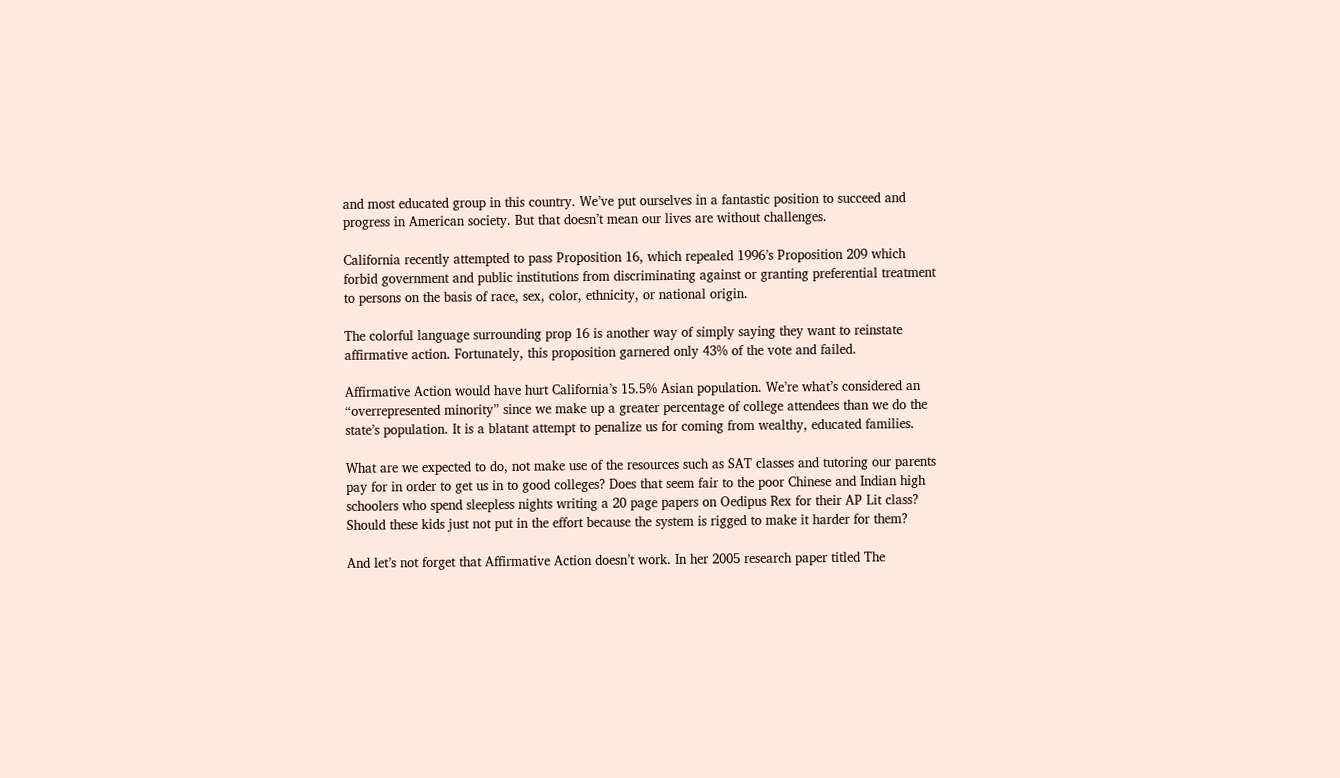and most educated group in this country. We’ve put ourselves in a fantastic position to succeed and progress in American society. But that doesn’t mean our lives are without challenges.

California recently attempted to pass Proposition 16, which repealed 1996’s Proposition 209 which forbid government and public institutions from discriminating against or granting preferential treatment to persons on the basis of race, sex, color, ethnicity, or national origin.

The colorful language surrounding prop 16 is another way of simply saying they want to reinstate affirmative action. Fortunately, this proposition garnered only 43% of the vote and failed.

Affirmative Action would have hurt California’s 15.5% Asian population. We’re what’s considered an “overrepresented minority” since we make up a greater percentage of college attendees than we do the state’s population. It is a blatant attempt to penalize us for coming from wealthy, educated families.

What are we expected to do, not make use of the resources such as SAT classes and tutoring our parents pay for in order to get us in to good colleges? Does that seem fair to the poor Chinese and Indian high schoolers who spend sleepless nights writing a 20 page papers on Oedipus Rex for their AP Lit class? Should these kids just not put in the effort because the system is rigged to make it harder for them?

And let’s not forget that Affirmative Action doesn’t work. In her 2005 research paper titled The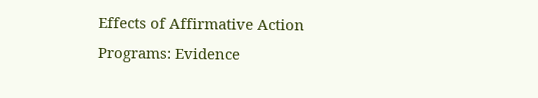Effects of Affirmative Action Programs: Evidence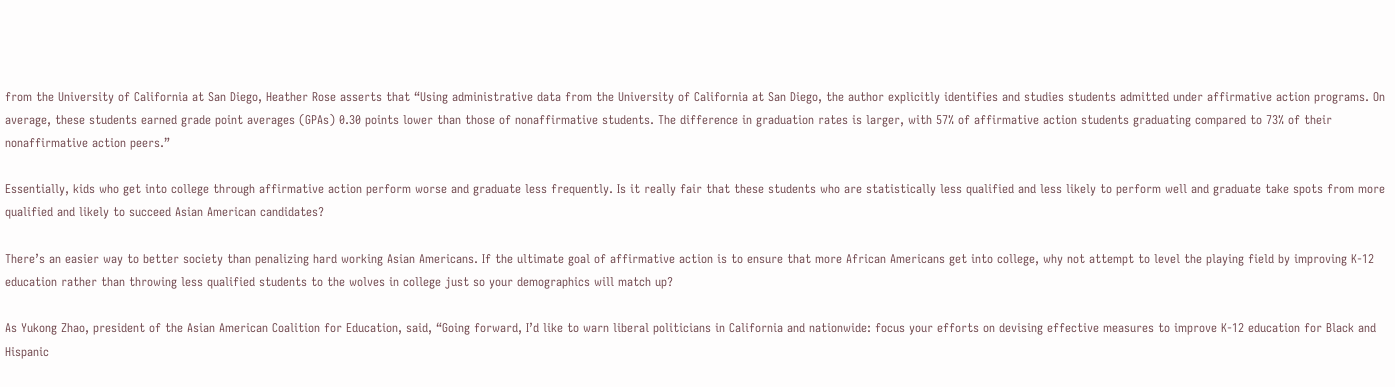from the University of California at San Diego, Heather Rose asserts that “Using administrative data from the University of California at San Diego, the author explicitly identifies and studies students admitted under affirmative action programs. On average, these students earned grade point averages (GPAs) 0.30 points lower than those of nonaffirmative students. The difference in graduation rates is larger, with 57% of affirmative action students graduating compared to 73% of their nonaffirmative action peers.”

Essentially, kids who get into college through affirmative action perform worse and graduate less frequently. Is it really fair that these students who are statistically less qualified and less likely to perform well and graduate take spots from more qualified and likely to succeed Asian American candidates?

There’s an easier way to better society than penalizing hard working Asian Americans. If the ultimate goal of affirmative action is to ensure that more African Americans get into college, why not attempt to level the playing field by improving K-12 education rather than throwing less qualified students to the wolves in college just so your demographics will match up?

As Yukong Zhao, president of the Asian American Coalition for Education, said, “Going forward, I’d like to warn liberal politicians in California and nationwide: focus your efforts on devising effective measures to improve K-12 education for Black and Hispanic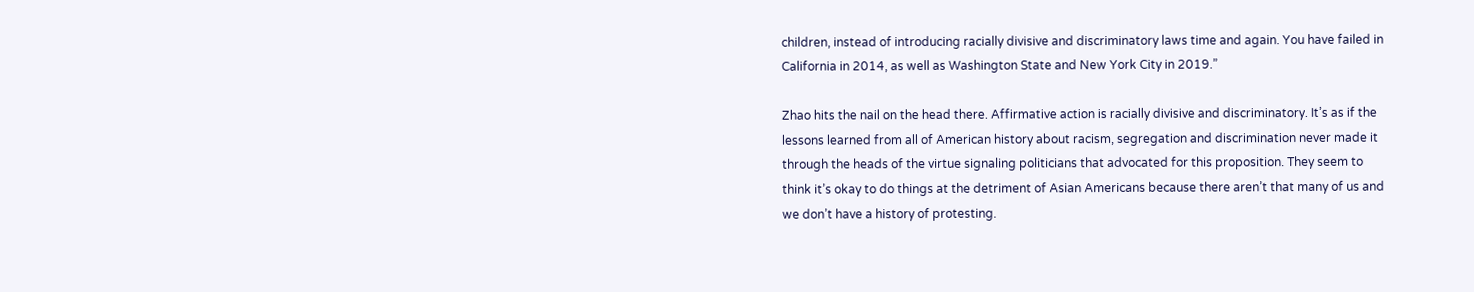children, instead of introducing racially divisive and discriminatory laws time and again. You have failed in California in 2014, as well as Washington State and New York City in 2019.”

Zhao hits the nail on the head there. Affirmative action is racially divisive and discriminatory. It’s as if the lessons learned from all of American history about racism, segregation and discrimination never made it through the heads of the virtue signaling politicians that advocated for this proposition. They seem to think it’s okay to do things at the detriment of Asian Americans because there aren’t that many of us and we don’t have a history of protesting.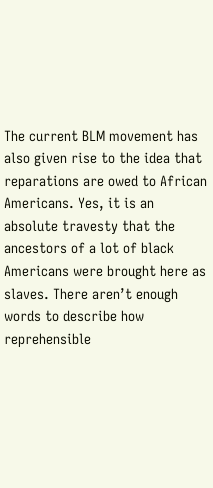The current BLM movement has also given rise to the idea that reparations are owed to African Americans. Yes, it is an absolute travesty that the ancestors of a lot of black Americans were brought here as slaves. There aren’t enough words to describe how reprehensible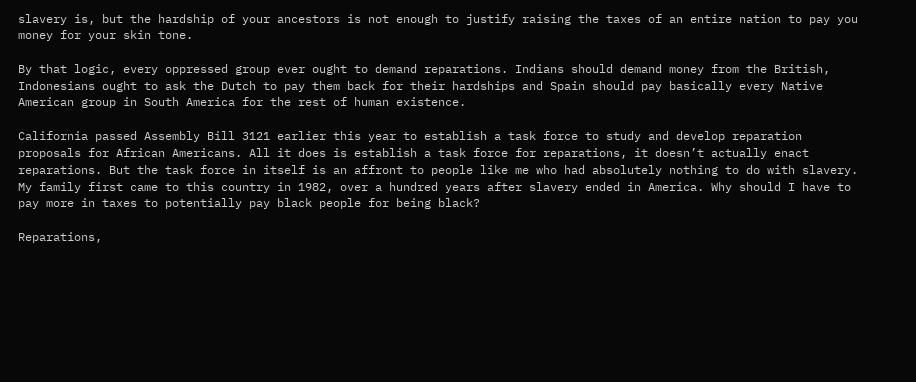slavery is, but the hardship of your ancestors is not enough to justify raising the taxes of an entire nation to pay you money for your skin tone.

By that logic, every oppressed group ever ought to demand reparations. Indians should demand money from the British, Indonesians ought to ask the Dutch to pay them back for their hardships and Spain should pay basically every Native American group in South America for the rest of human existence.

California passed Assembly Bill 3121 earlier this year to establish a task force to study and develop reparation proposals for African Americans. All it does is establish a task force for reparations, it doesn’t actually enact reparations. But the task force in itself is an affront to people like me who had absolutely nothing to do with slavery. My family first came to this country in 1982, over a hundred years after slavery ended in America. Why should I have to pay more in taxes to potentially pay black people for being black?

Reparations,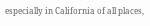especially in California of all places,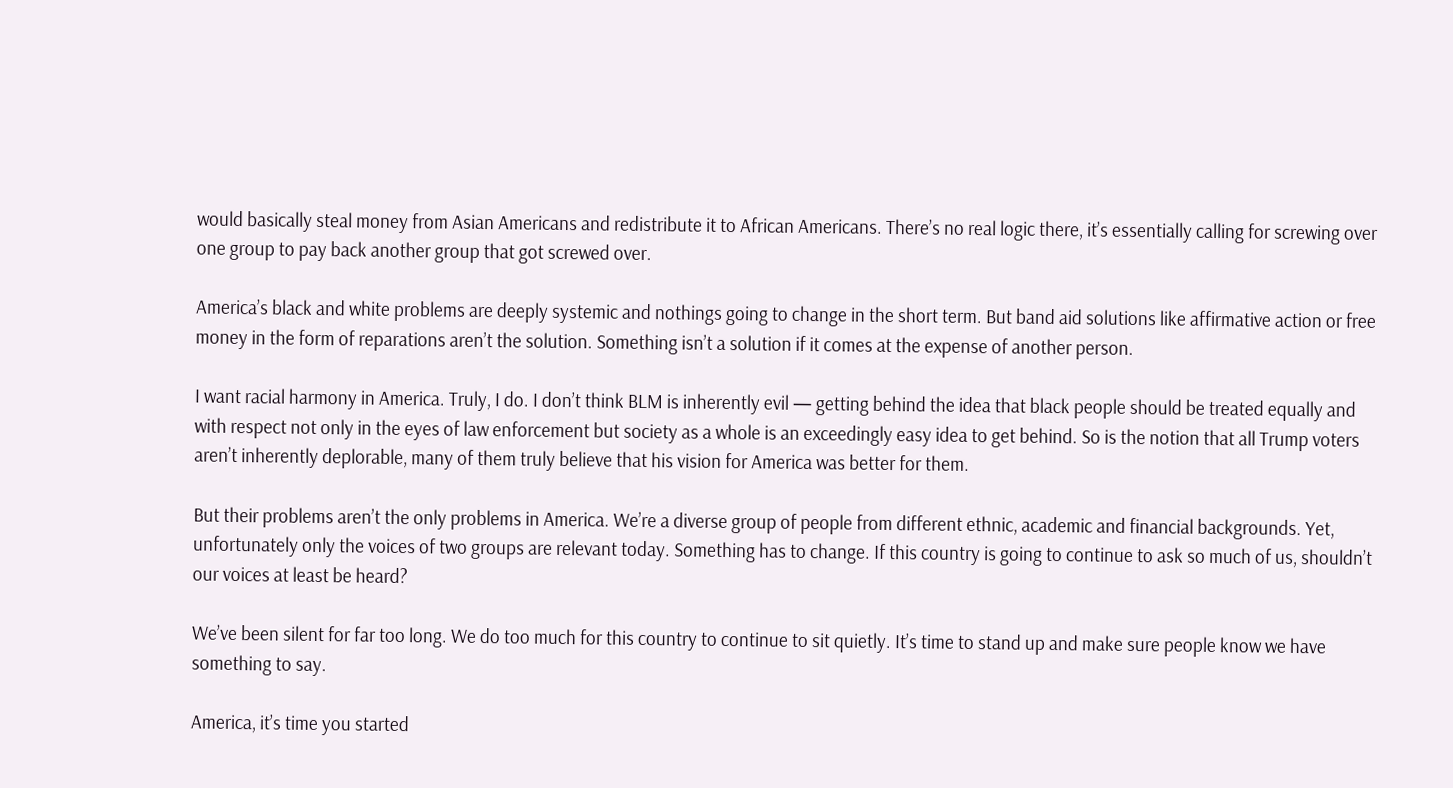would basically steal money from Asian Americans and redistribute it to African Americans. There’s no real logic there, it’s essentially calling for screwing over one group to pay back another group that got screwed over.

America’s black and white problems are deeply systemic and nothings going to change in the short term. But band aid solutions like affirmative action or free money in the form of reparations aren’t the solution. Something isn’t a solution if it comes at the expense of another person.

I want racial harmony in America. Truly, I do. I don’t think BLM is inherently evil — getting behind the idea that black people should be treated equally and with respect not only in the eyes of law enforcement but society as a whole is an exceedingly easy idea to get behind. So is the notion that all Trump voters aren’t inherently deplorable, many of them truly believe that his vision for America was better for them.

But their problems aren’t the only problems in America. We’re a diverse group of people from different ethnic, academic and financial backgrounds. Yet, unfortunately only the voices of two groups are relevant today. Something has to change. If this country is going to continue to ask so much of us, shouldn’t our voices at least be heard?

We’ve been silent for far too long. We do too much for this country to continue to sit quietly. It’s time to stand up and make sure people know we have something to say.

America, it’s time you started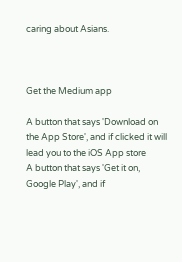caring about Asians.



Get the Medium app

A button that says 'Download on the App Store', and if clicked it will lead you to the iOS App store
A button that says 'Get it on, Google Play', and if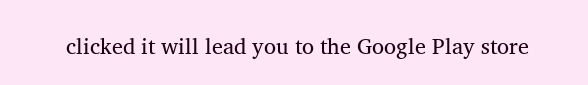clicked it will lead you to the Google Play store